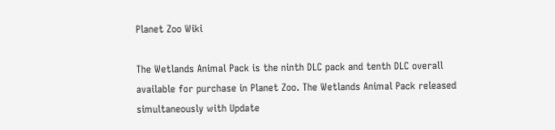Planet Zoo Wiki

The Wetlands Animal Pack is the ninth DLC pack and tenth DLC overall available for purchase in Planet Zoo. The Wetlands Animal Pack released simultaneously with Update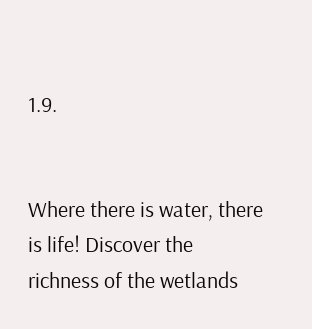1.9.


Where there is water, there is life! Discover the richness of the wetlands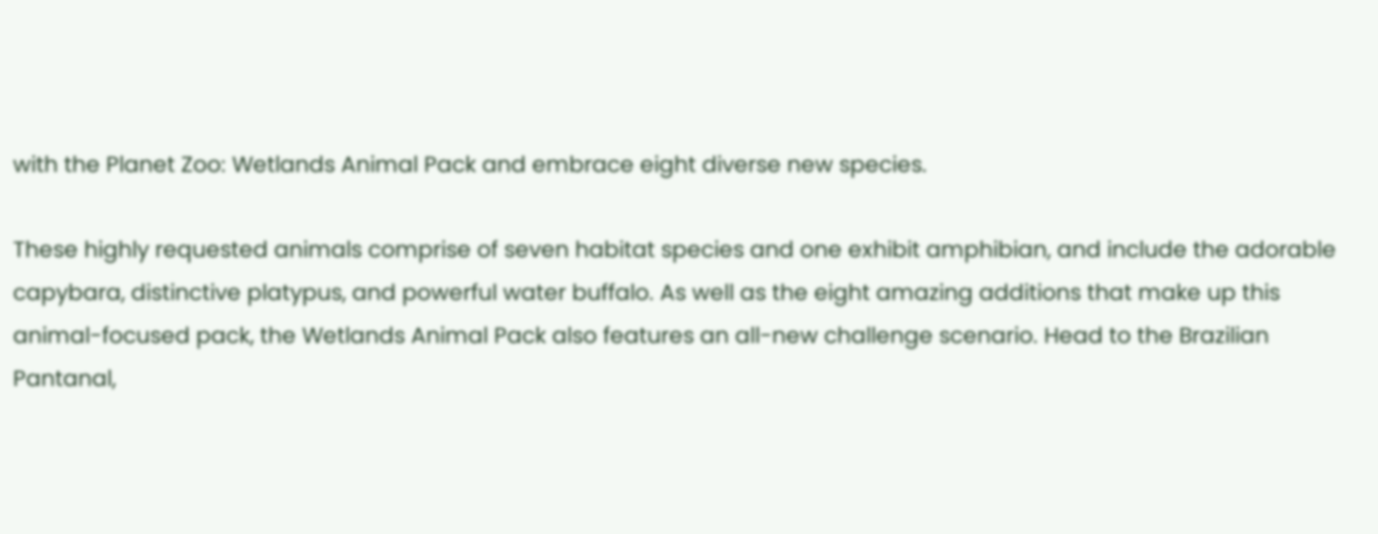with the Planet Zoo: Wetlands Animal Pack and embrace eight diverse new species.

These highly requested animals comprise of seven habitat species and one exhibit amphibian, and include the adorable capybara, distinctive platypus, and powerful water buffalo. As well as the eight amazing additions that make up this animal-focused pack, the Wetlands Animal Pack also features an all-new challenge scenario. Head to the Brazilian Pantanal,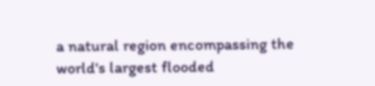a natural region encompassing the world's largest flooded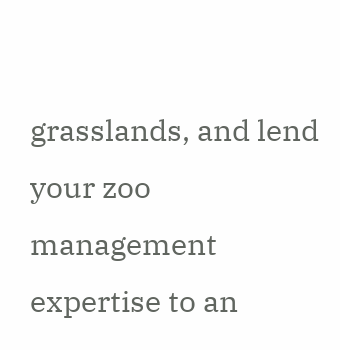grasslands, and lend your zoo management expertise to an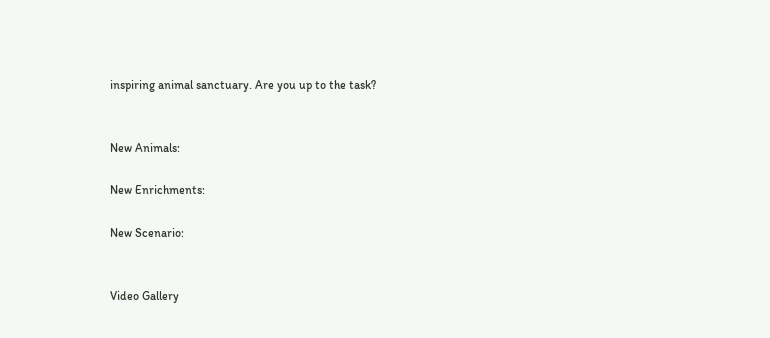inspiring animal sanctuary. Are you up to the task?


New Animals:

New Enrichments:

New Scenario:


Video Gallery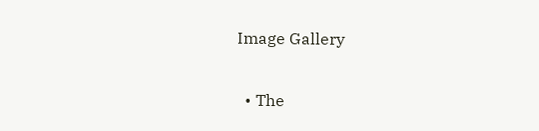Image Gallery


  • The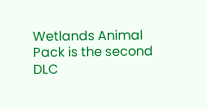Wetlands Animal Pack is the second DLC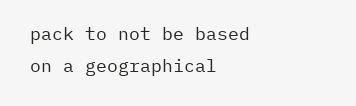pack to not be based on a geographical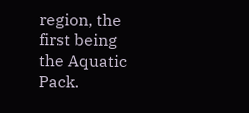region, the first being the Aquatic Pack.